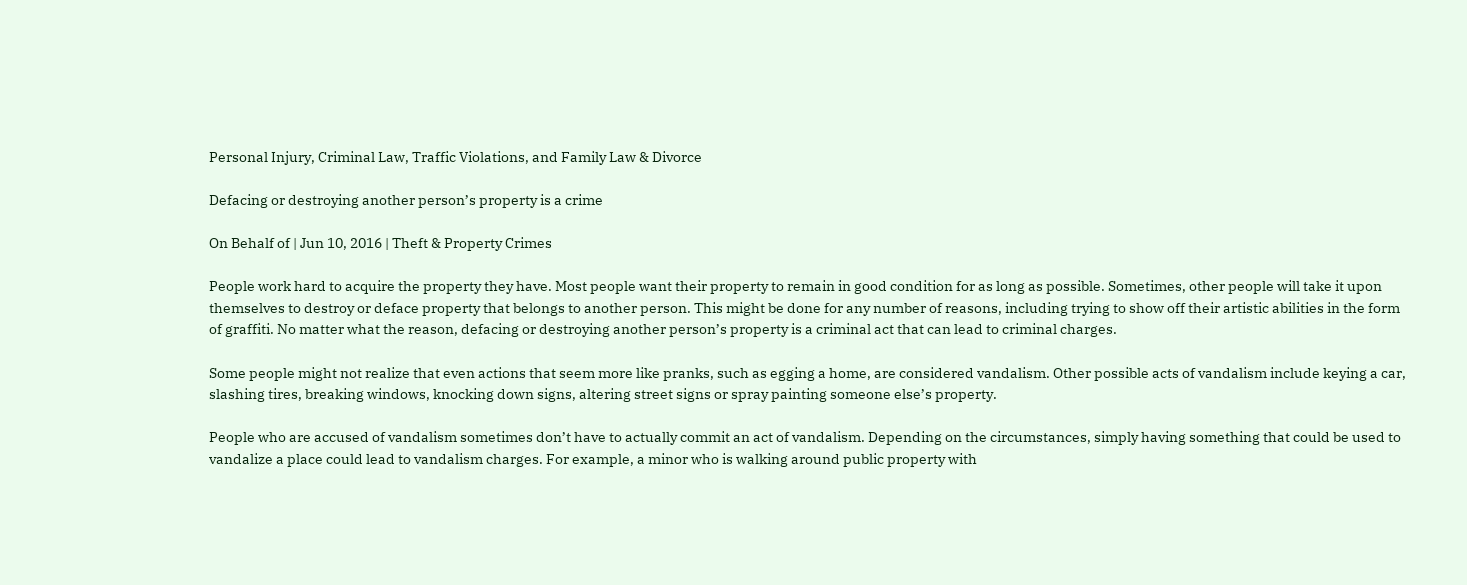Personal Injury, Criminal Law, Traffic Violations, and Family Law & Divorce

Defacing or destroying another person’s property is a crime

On Behalf of | Jun 10, 2016 | Theft & Property Crimes

People work hard to acquire the property they have. Most people want their property to remain in good condition for as long as possible. Sometimes, other people will take it upon themselves to destroy or deface property that belongs to another person. This might be done for any number of reasons, including trying to show off their artistic abilities in the form of graffiti. No matter what the reason, defacing or destroying another person’s property is a criminal act that can lead to criminal charges.

Some people might not realize that even actions that seem more like pranks, such as egging a home, are considered vandalism. Other possible acts of vandalism include keying a car, slashing tires, breaking windows, knocking down signs, altering street signs or spray painting someone else’s property.

People who are accused of vandalism sometimes don’t have to actually commit an act of vandalism. Depending on the circumstances, simply having something that could be used to vandalize a place could lead to vandalism charges. For example, a minor who is walking around public property with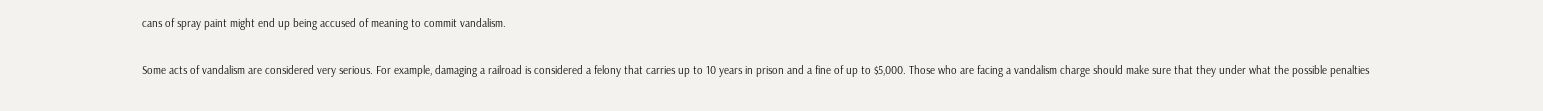cans of spray paint might end up being accused of meaning to commit vandalism.

Some acts of vandalism are considered very serious. For example, damaging a railroad is considered a felony that carries up to 10 years in prison and a fine of up to $5,000. Those who are facing a vandalism charge should make sure that they under what the possible penalties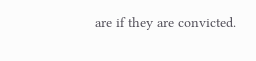are if they are convicted.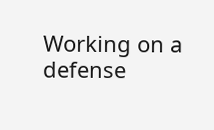Working on a defense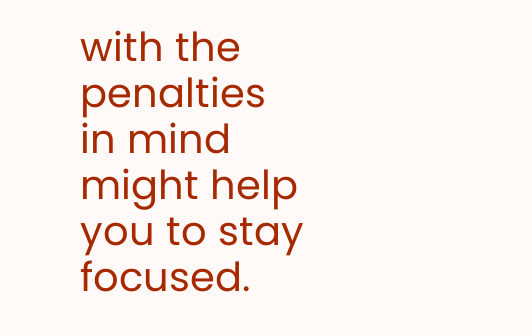with the penalties in mind might help you to stay focused.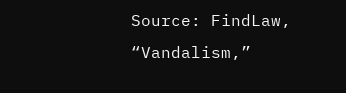Source: FindLaw, “Vandalism,”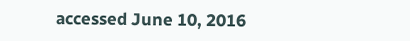accessed June 10, 2016